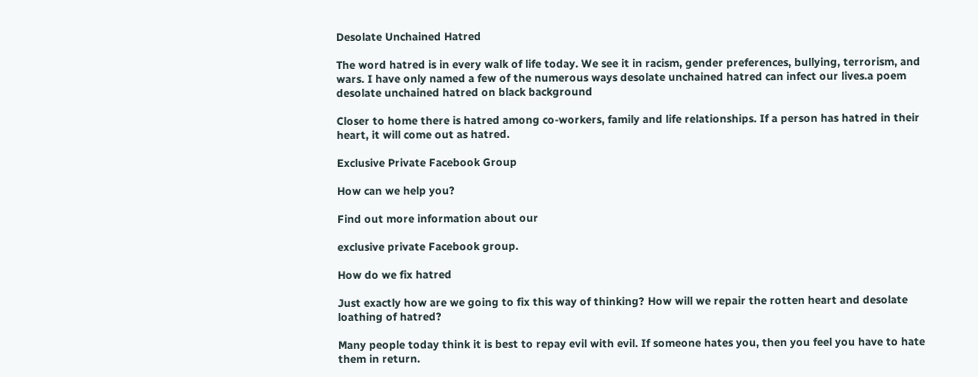Desolate Unchained Hatred

The word hatred is in every walk of life today. We see it in racism, gender preferences, bullying, terrorism, and wars. I have only named a few of the numerous ways desolate unchained hatred can infect our lives.a poem desolate unchained hatred on black background

Closer to home there is hatred among co-workers, family and life relationships. If a person has hatred in their heart, it will come out as hatred.

Exclusive Private Facebook Group

How can we help you?

Find out more information about our

exclusive private Facebook group.

How do we fix hatred

Just exactly how are we going to fix this way of thinking? How will we repair the rotten heart and desolate loathing of hatred?

Many people today think it is best to repay evil with evil. If someone hates you, then you feel you have to hate them in return.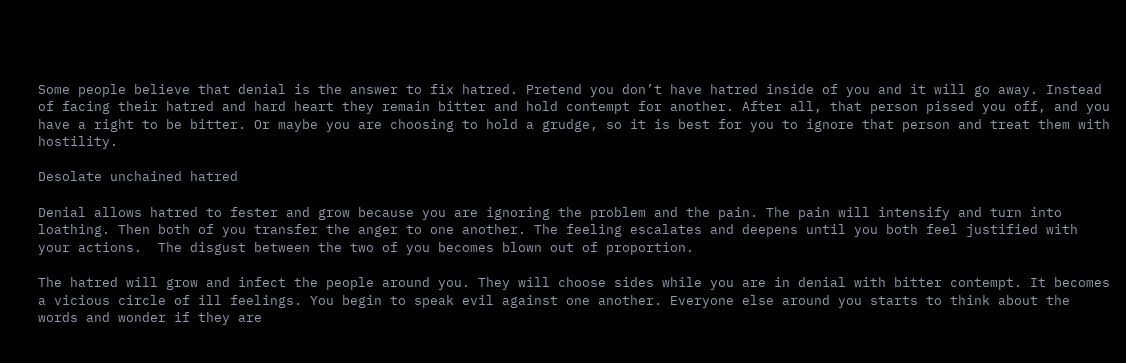Some people believe that denial is the answer to fix hatred. Pretend you don’t have hatred inside of you and it will go away. Instead of facing their hatred and hard heart they remain bitter and hold contempt for another. After all, that person pissed you off, and you have a right to be bitter. Or maybe you are choosing to hold a grudge, so it is best for you to ignore that person and treat them with hostility.

Desolate unchained hatred

Denial allows hatred to fester and grow because you are ignoring the problem and the pain. The pain will intensify and turn into loathing. Then both of you transfer the anger to one another. The feeling escalates and deepens until you both feel justified with your actions.  The disgust between the two of you becomes blown out of proportion.

The hatred will grow and infect the people around you. They will choose sides while you are in denial with bitter contempt. It becomes a vicious circle of ill feelings. You begin to speak evil against one another. Everyone else around you starts to think about the words and wonder if they are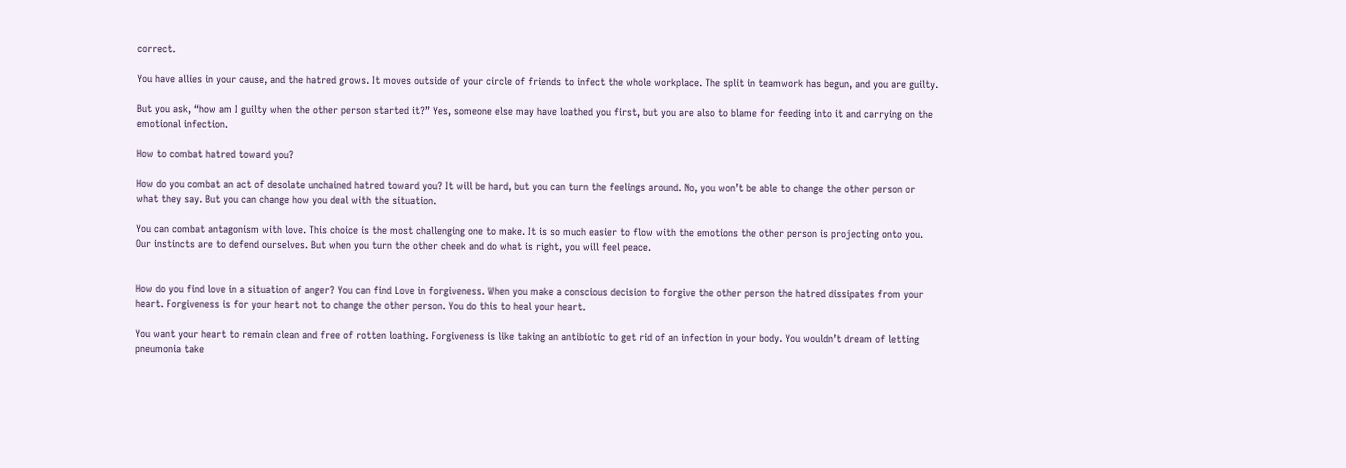correct.

You have allies in your cause, and the hatred grows. It moves outside of your circle of friends to infect the whole workplace. The split in teamwork has begun, and you are guilty.

But you ask, “how am I guilty when the other person started it?” Yes, someone else may have loathed you first, but you are also to blame for feeding into it and carrying on the emotional infection.

How to combat hatred toward you?

How do you combat an act of desolate unchained hatred toward you? It will be hard, but you can turn the feelings around. No, you won’t be able to change the other person or what they say. But you can change how you deal with the situation.

You can combat antagonism with love. This choice is the most challenging one to make. It is so much easier to flow with the emotions the other person is projecting onto you. Our instincts are to defend ourselves. But when you turn the other cheek and do what is right, you will feel peace.


How do you find love in a situation of anger? You can find Love in forgiveness. When you make a conscious decision to forgive the other person the hatred dissipates from your heart. Forgiveness is for your heart not to change the other person. You do this to heal your heart.

You want your heart to remain clean and free of rotten loathing. Forgiveness is like taking an antibiotic to get rid of an infection in your body. You wouldn’t dream of letting pneumonia take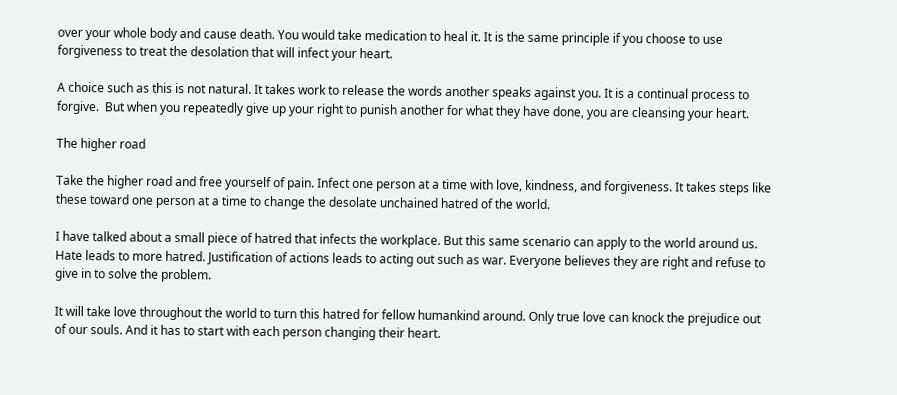over your whole body and cause death. You would take medication to heal it. It is the same principle if you choose to use forgiveness to treat the desolation that will infect your heart.

A choice such as this is not natural. It takes work to release the words another speaks against you. It is a continual process to forgive.  But when you repeatedly give up your right to punish another for what they have done, you are cleansing your heart.

The higher road

Take the higher road and free yourself of pain. Infect one person at a time with love, kindness, and forgiveness. It takes steps like these toward one person at a time to change the desolate unchained hatred of the world.

I have talked about a small piece of hatred that infects the workplace. But this same scenario can apply to the world around us. Hate leads to more hatred. Justification of actions leads to acting out such as war. Everyone believes they are right and refuse to give in to solve the problem.

It will take love throughout the world to turn this hatred for fellow humankind around. Only true love can knock the prejudice out of our souls. And it has to start with each person changing their heart.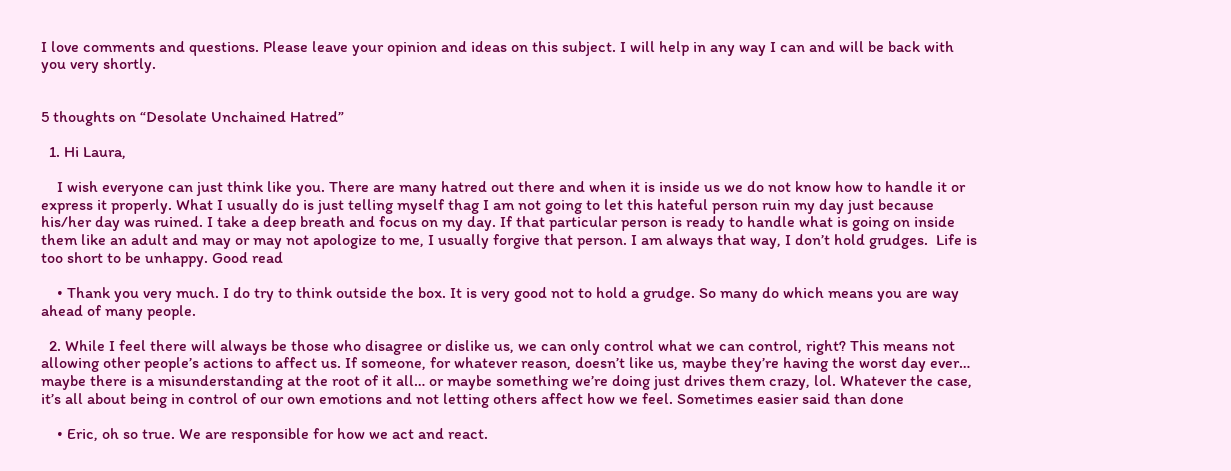I love comments and questions. Please leave your opinion and ideas on this subject. I will help in any way I can and will be back with you very shortly.


5 thoughts on “Desolate Unchained Hatred”

  1. Hi Laura,

    I wish everyone can just think like you. There are many hatred out there and when it is inside us we do not know how to handle it or express it properly. What I usually do is just telling myself thag I am not going to let this hateful person ruin my day just because his/her day was ruined. I take a deep breath and focus on my day. If that particular person is ready to handle what is going on inside them like an adult and may or may not apologize to me, I usually forgive that person. I am always that way, I don’t hold grudges.  Life is too short to be unhappy. Good read

    • Thank you very much. I do try to think outside the box. It is very good not to hold a grudge. So many do which means you are way ahead of many people.

  2. While I feel there will always be those who disagree or dislike us, we can only control what we can control, right? This means not allowing other people’s actions to affect us. If someone, for whatever reason, doesn’t like us, maybe they’re having the worst day ever… maybe there is a misunderstanding at the root of it all… or maybe something we’re doing just drives them crazy, lol. Whatever the case, it’s all about being in control of our own emotions and not letting others affect how we feel. Sometimes easier said than done

    • Eric, oh so true. We are responsible for how we act and react.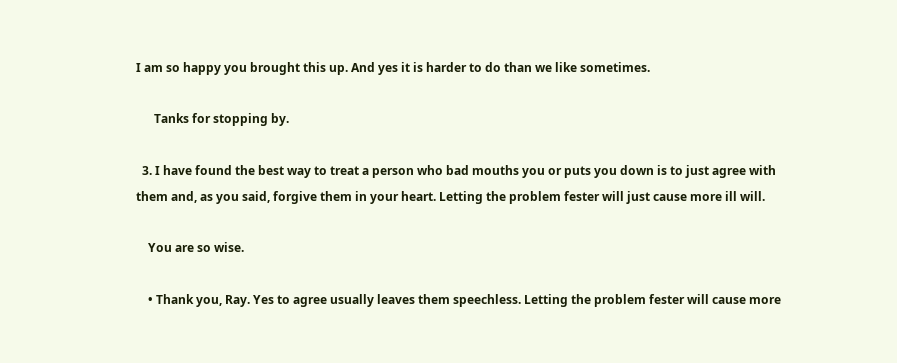I am so happy you brought this up. And yes it is harder to do than we like sometimes.

      Tanks for stopping by.

  3. I have found the best way to treat a person who bad mouths you or puts you down is to just agree with them and, as you said, forgive them in your heart. Letting the problem fester will just cause more ill will.

    You are so wise.

    • Thank you, Ray. Yes to agree usually leaves them speechless. Letting the problem fester will cause more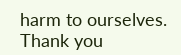harm to ourselves. Thank you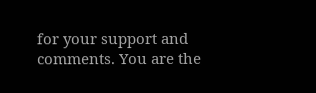for your support and comments. You are the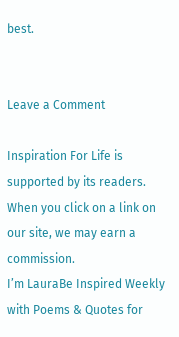best.


Leave a Comment

Inspiration For Life is supported by its readers. When you click on a link on our site, we may earn a commission.
I’m LauraBe Inspired Weekly with Poems & Quotes for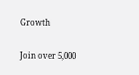Growth

Join over 5,000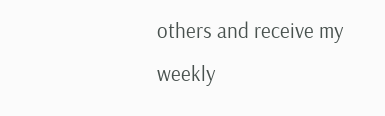others and receive my weekly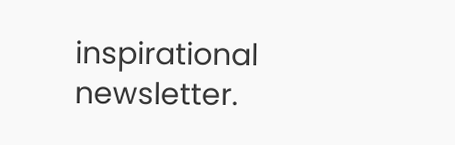inspirational newsletter.